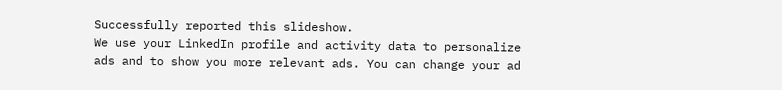Successfully reported this slideshow.
We use your LinkedIn profile and activity data to personalize ads and to show you more relevant ads. You can change your ad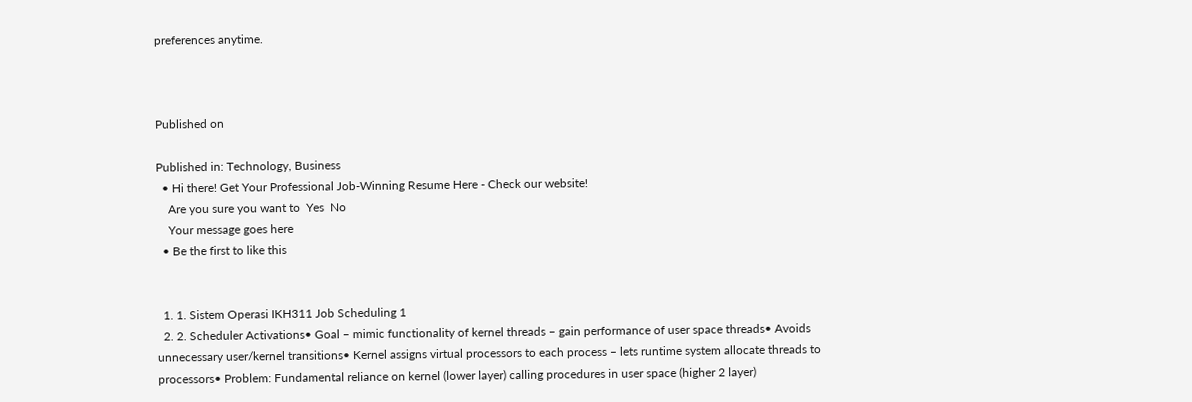preferences anytime.



Published on

Published in: Technology, Business
  • Hi there! Get Your Professional Job-Winning Resume Here - Check our website!
    Are you sure you want to  Yes  No
    Your message goes here
  • Be the first to like this


  1. 1. Sistem Operasi IKH311 Job Scheduling 1
  2. 2. Scheduler Activations• Goal – mimic functionality of kernel threads – gain performance of user space threads• Avoids unnecessary user/kernel transitions• Kernel assigns virtual processors to each process – lets runtime system allocate threads to processors• Problem: Fundamental reliance on kernel (lower layer) calling procedures in user space (higher 2 layer)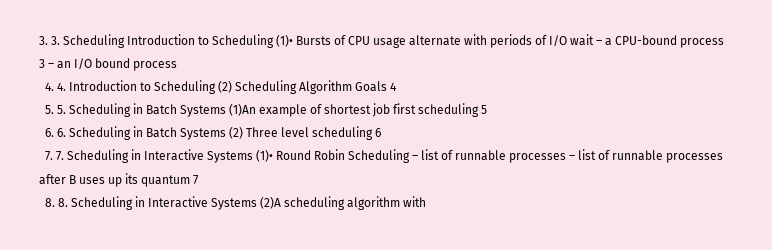3. 3. Scheduling Introduction to Scheduling (1)• Bursts of CPU usage alternate with periods of I/O wait – a CPU-bound process 3 – an I/O bound process
  4. 4. Introduction to Scheduling (2) Scheduling Algorithm Goals 4
  5. 5. Scheduling in Batch Systems (1)An example of shortest job first scheduling 5
  6. 6. Scheduling in Batch Systems (2) Three level scheduling 6
  7. 7. Scheduling in Interactive Systems (1)• Round Robin Scheduling – list of runnable processes – list of runnable processes after B uses up its quantum 7
  8. 8. Scheduling in Interactive Systems (2)A scheduling algorithm with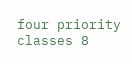four priority classes 8